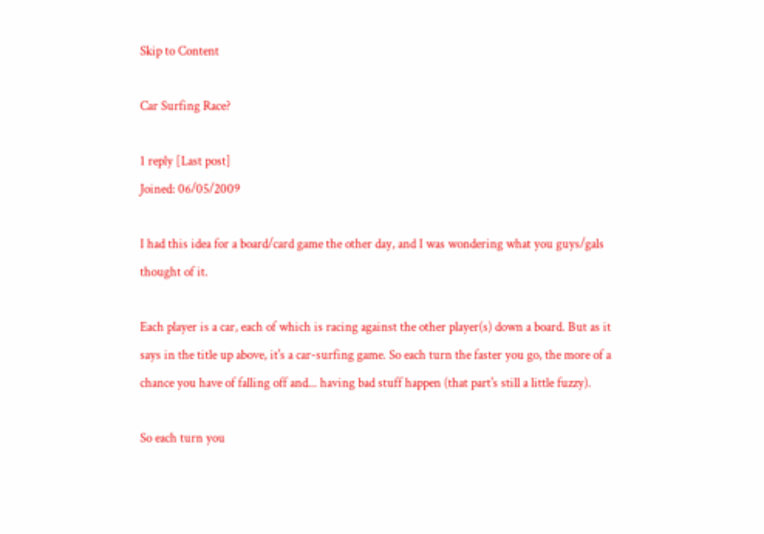Skip to Content

Car Surfing Race?

1 reply [Last post]
Joined: 06/05/2009

I had this idea for a board/card game the other day, and I was wondering what you guys/gals thought of it.

Each player is a car, each of which is racing against the other player(s) down a board. But as it says in the title up above, it's a car-surfing game. So each turn the faster you go, the more of a chance you have of falling off and... having bad stuff happen (that part's still a little fuzzy).

So each turn you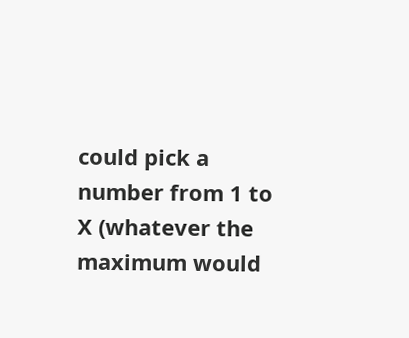could pick a number from 1 to X (whatever the maximum would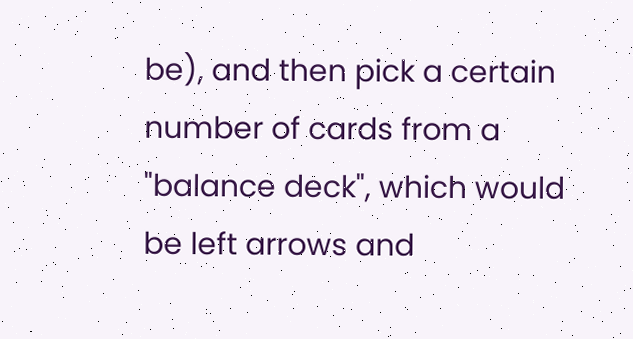be), and then pick a certain number of cards from a "balance deck", which would be left arrows and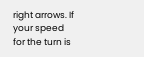right arrows. If your speed for the turn is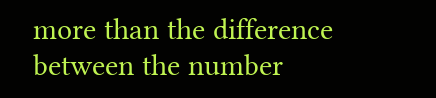more than the difference between the number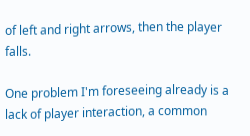of left and right arrows, then the player falls.

One problem I'm foreseeing already is a lack of player interaction, a common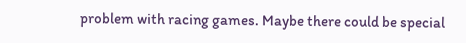problem with racing games. Maybe there could be special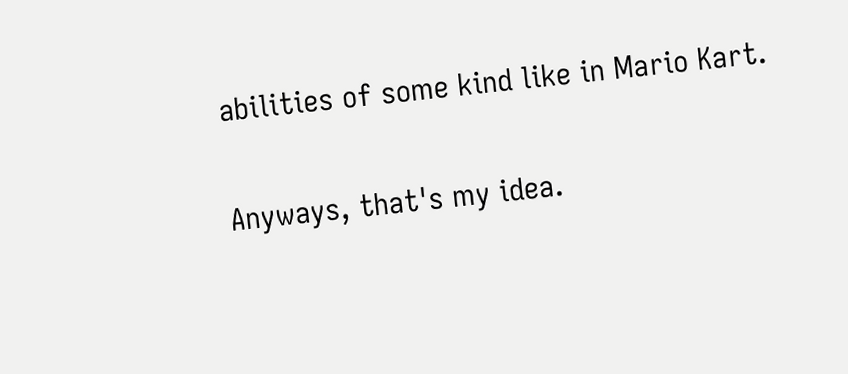abilities of some kind like in Mario Kart.

Anyways, that's my idea.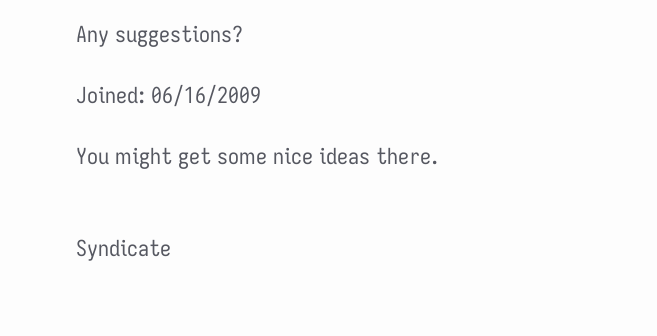Any suggestions?

Joined: 06/16/2009

You might get some nice ideas there.


Syndicate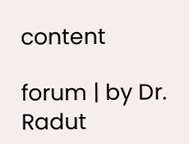content

forum | by Dr. Radut